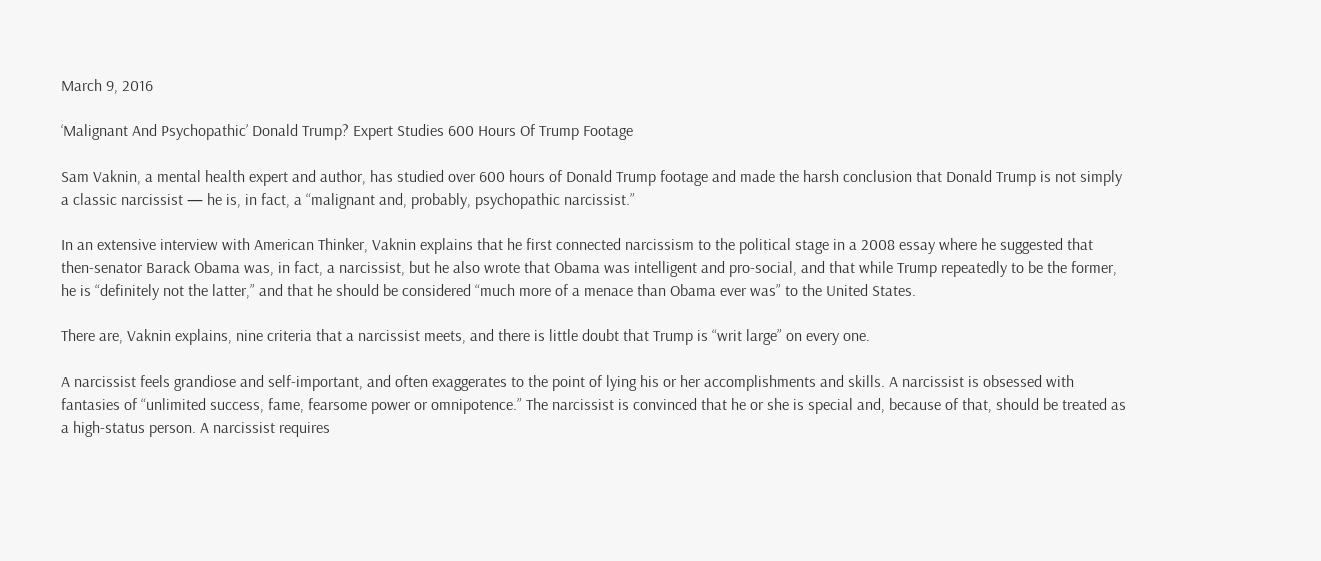March 9, 2016

‘Malignant And Psychopathic’ Donald Trump? Expert Studies 600 Hours Of Trump Footage

Sam Vaknin, a mental health expert and author, has studied over 600 hours of Donald Trump footage and made the harsh conclusion that Donald Trump is not simply a classic narcissist — he is, in fact, a “malignant and, probably, psychopathic narcissist.”

In an extensive interview with American Thinker, Vaknin explains that he first connected narcissism to the political stage in a 2008 essay where he suggested that then-senator Barack Obama was, in fact, a narcissist, but he also wrote that Obama was intelligent and pro-social, and that while Trump repeatedly to be the former, he is “definitely not the latter,” and that he should be considered “much more of a menace than Obama ever was” to the United States.

There are, Vaknin explains, nine criteria that a narcissist meets, and there is little doubt that Trump is “writ large” on every one.

A narcissist feels grandiose and self-important, and often exaggerates to the point of lying his or her accomplishments and skills. A narcissist is obsessed with fantasies of “unlimited success, fame, fearsome power or omnipotence.” The narcissist is convinced that he or she is special and, because of that, should be treated as a high-status person. A narcissist requires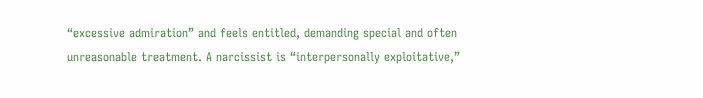“excessive admiration” and feels entitled, demanding special and often unreasonable treatment. A narcissist is “interpersonally exploitative,”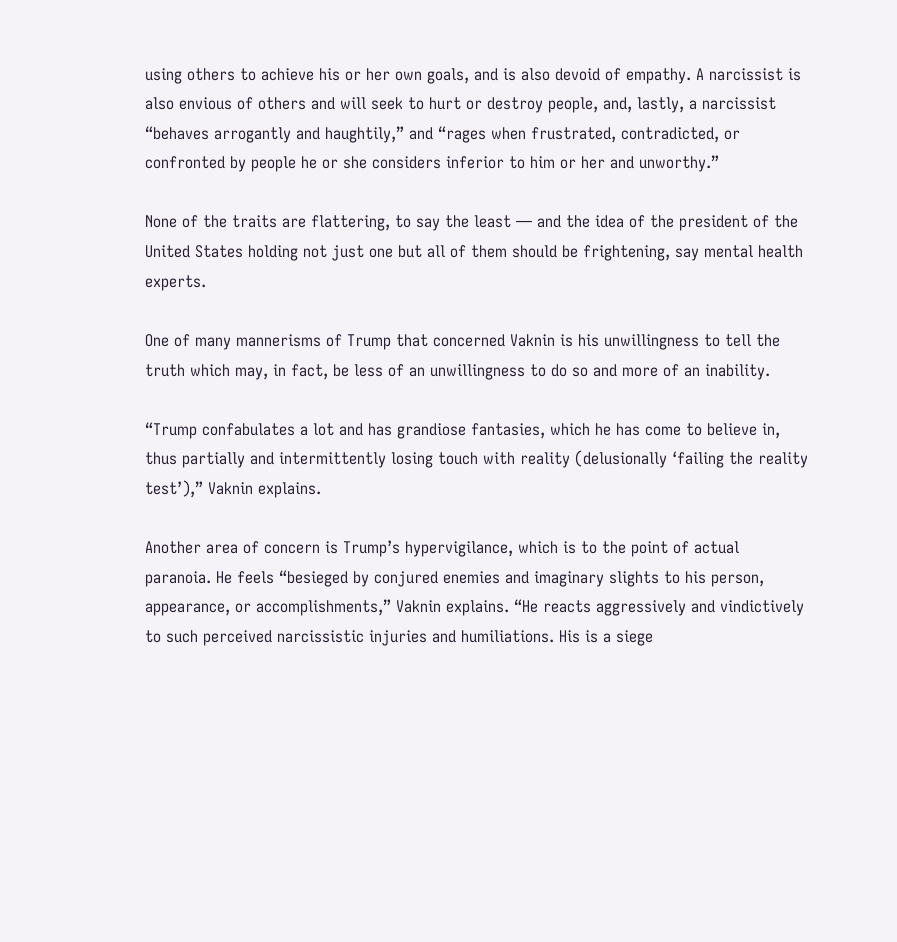using others to achieve his or her own goals, and is also devoid of empathy. A narcissist is also envious of others and will seek to hurt or destroy people, and, lastly, a narcissist “behaves arrogantly and haughtily,” and “rages when frustrated, contradicted, or confronted by people he or she considers inferior to him or her and unworthy.”

None of the traits are flattering, to say the least — and the idea of the president of the United States holding not just one but all of them should be frightening, say mental health experts.

One of many mannerisms of Trump that concerned Vaknin is his unwillingness to tell the truth which may, in fact, be less of an unwillingness to do so and more of an inability.

“Trump confabulates a lot and has grandiose fantasies, which he has come to believe in, thus partially and intermittently losing touch with reality (delusionally ‘failing the reality test’),” Vaknin explains.

Another area of concern is Trump’s hypervigilance, which is to the point of actual paranoia. He feels “besieged by conjured enemies and imaginary slights to his person, appearance, or accomplishments,” Vaknin explains. “He reacts aggressively and vindictively to such perceived narcissistic injuries and humiliations. His is a siege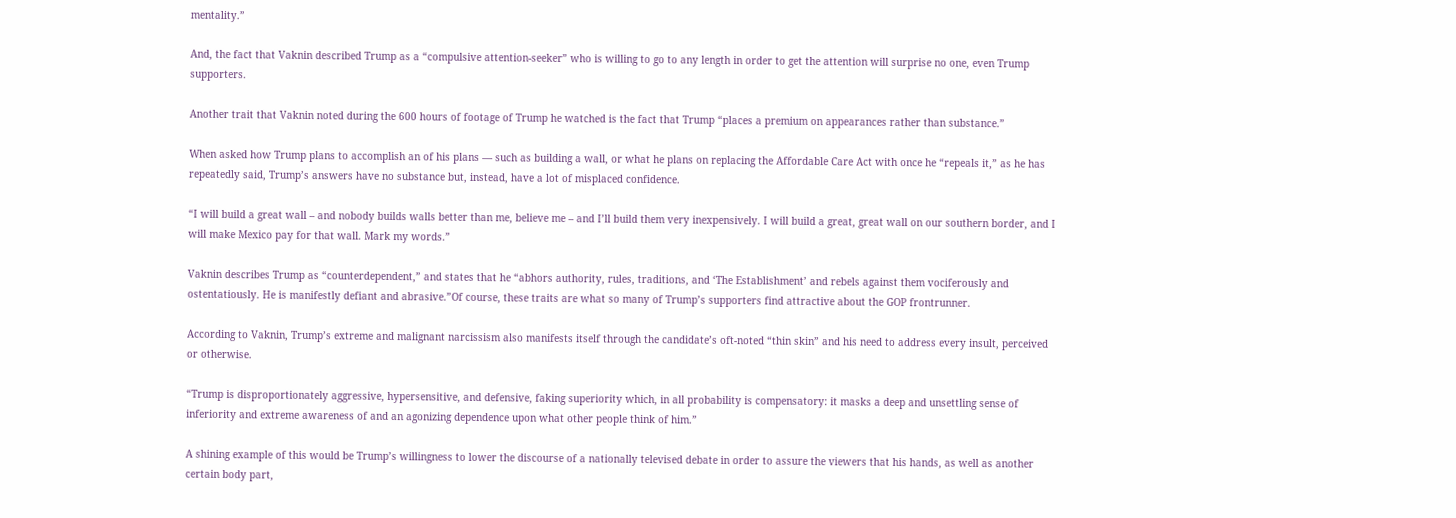mentality.”

And, the fact that Vaknin described Trump as a “compulsive attention-seeker” who is willing to go to any length in order to get the attention will surprise no one, even Trump supporters.

Another trait that Vaknin noted during the 600 hours of footage of Trump he watched is the fact that Trump “places a premium on appearances rather than substance.”

When asked how Trump plans to accomplish an of his plans — such as building a wall, or what he plans on replacing the Affordable Care Act with once he “repeals it,” as he has repeatedly said, Trump’s answers have no substance but, instead, have a lot of misplaced confidence.

“I will build a great wall – and nobody builds walls better than me, believe me – and I’ll build them very inexpensively. I will build a great, great wall on our southern border, and I will make Mexico pay for that wall. Mark my words.”

Vaknin describes Trump as “counterdependent,” and states that he “abhors authority, rules, traditions, and ‘The Establishment’ and rebels against them vociferously and ostentatiously. He is manifestly defiant and abrasive.”Of course, these traits are what so many of Trump’s supporters find attractive about the GOP frontrunner.

According to Vaknin, Trump’s extreme and malignant narcissism also manifests itself through the candidate’s oft-noted “thin skin” and his need to address every insult, perceived or otherwise.

“Trump is disproportionately aggressive, hypersensitive, and defensive, faking superiority which, in all probability is compensatory: it masks a deep and unsettling sense of inferiority and extreme awareness of and an agonizing dependence upon what other people think of him.”

A shining example of this would be Trump’s willingness to lower the discourse of a nationally televised debate in order to assure the viewers that his hands, as well as another certain body part,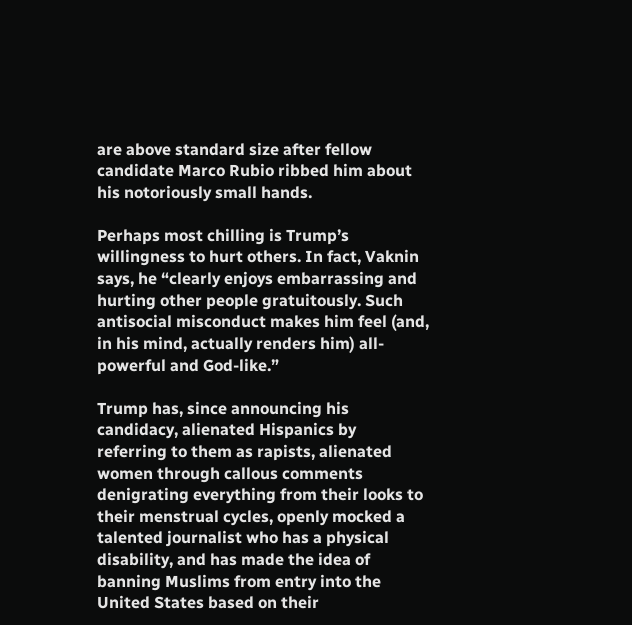are above standard size after fellow candidate Marco Rubio ribbed him about his notoriously small hands.

Perhaps most chilling is Trump’s willingness to hurt others. In fact, Vaknin says, he “clearly enjoys embarrassing and hurting other people gratuitously. Such antisocial misconduct makes him feel (and, in his mind, actually renders him) all-powerful and God-like.”

Trump has, since announcing his candidacy, alienated Hispanics by referring to them as rapists, alienated women through callous comments denigrating everything from their looks to their menstrual cycles, openly mocked a talented journalist who has a physical disability, and has made the idea of banning Muslims from entry into the United States based on their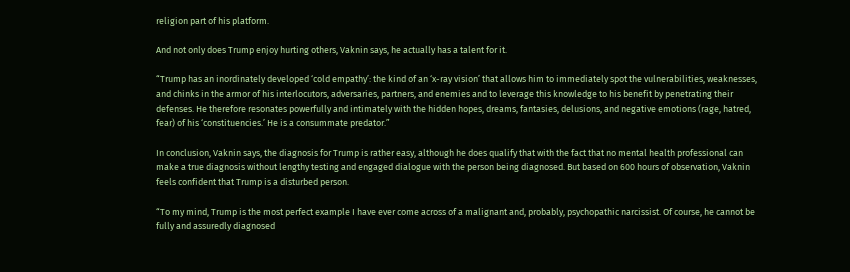religion part of his platform.

And not only does Trump enjoy hurting others, Vaknin says, he actually has a talent for it.

“Trump has an inordinately developed ‘cold empathy’: the kind of an ‘x-ray vision’ that allows him to immediately spot the vulnerabilities, weaknesses, and chinks in the armor of his interlocutors, adversaries, partners, and enemies and to leverage this knowledge to his benefit by penetrating their defenses. He therefore resonates powerfully and intimately with the hidden hopes, dreams, fantasies, delusions, and negative emotions (rage, hatred, fear) of his ‘constituencies.’ He is a consummate predator.”

In conclusion, Vaknin says, the diagnosis for Trump is rather easy, although he does qualify that with the fact that no mental health professional can make a true diagnosis without lengthy testing and engaged dialogue with the person being diagnosed. But based on 600 hours of observation, Vaknin feels confident that Trump is a disturbed person.

“To my mind, Trump is the most perfect example I have ever come across of a malignant and, probably, psychopathic narcissist. Of course, he cannot be fully and assuredly diagnosed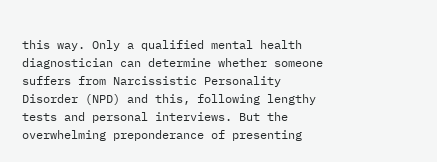this way. Only a qualified mental health diagnostician can determine whether someone suffers from Narcissistic Personality Disorder (NPD) and this, following lengthy tests and personal interviews. But the overwhelming preponderance of presenting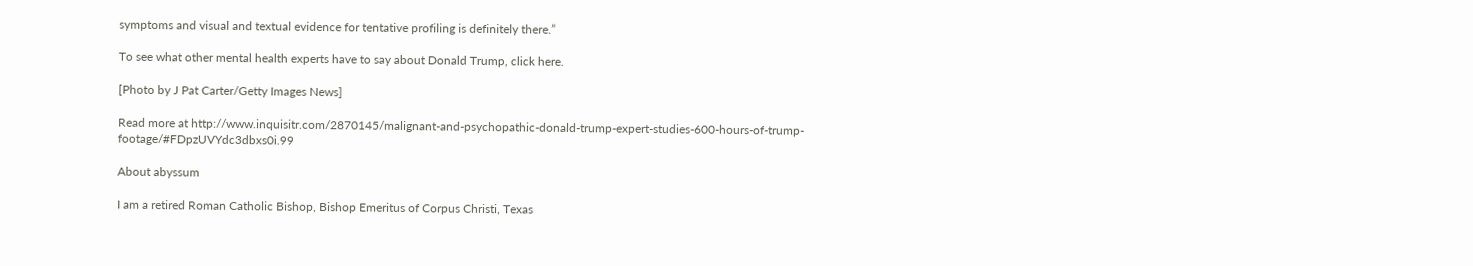symptoms and visual and textual evidence for tentative profiling is definitely there.”

To see what other mental health experts have to say about Donald Trump, click here.

[Photo by J Pat Carter/Getty Images News]

Read more at http://www.inquisitr.com/2870145/malignant-and-psychopathic-donald-trump-expert-studies-600-hours-of-trump-footage/#FDpzUVYdc3dbxs0i.99

About abyssum

I am a retired Roman Catholic Bishop, Bishop Emeritus of Corpus Christi, Texas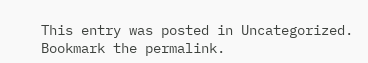This entry was posted in Uncategorized. Bookmark the permalink.